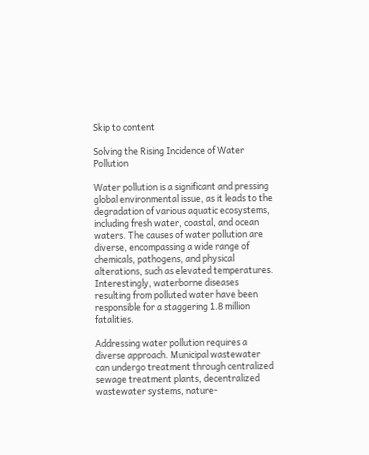Skip to content

Solving the Rising Incidence of Water Pollution

Water pollution is a significant and pressing global environmental issue, as it leads to the degradation of various aquatic ecosystems, including fresh water, coastal, and ocean waters. The causes of water pollution are diverse, encompassing a wide range of chemicals, pathogens, and physical alterations, such as elevated temperatures. Interestingly, waterborne diseases resulting from polluted water have been responsible for a staggering 1.8 million fatalities.

Addressing water pollution requires a diverse approach. Municipal wastewater can undergo treatment through centralized sewage treatment plants, decentralized wastewater systems, nature-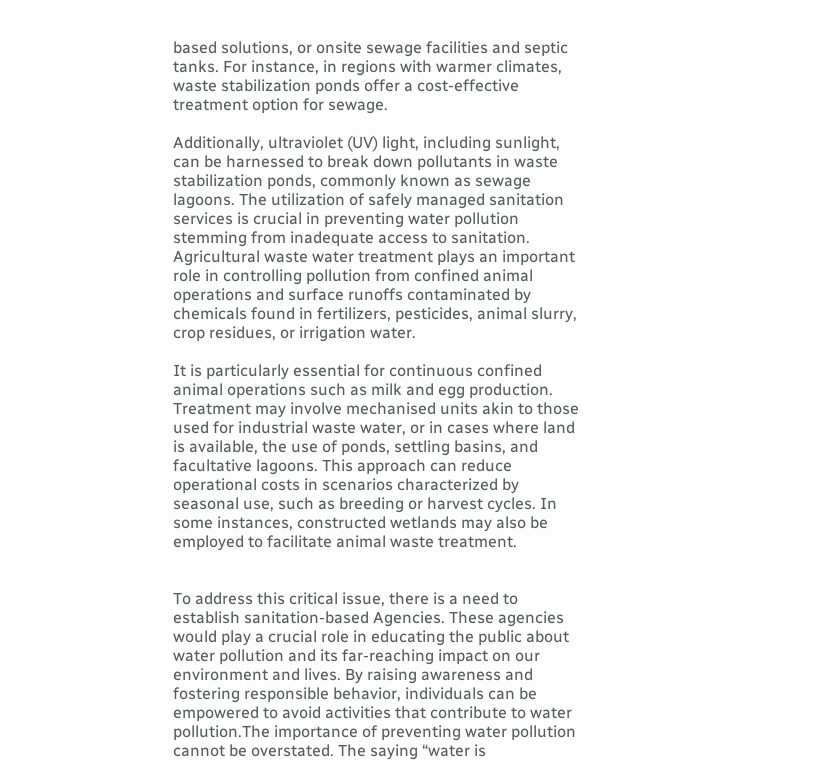based solutions, or onsite sewage facilities and septic tanks. For instance, in regions with warmer climates, waste stabilization ponds offer a cost-effective treatment option for sewage.

Additionally, ultraviolet (UV) light, including sunlight, can be harnessed to break down pollutants in waste stabilization ponds, commonly known as sewage lagoons. The utilization of safely managed sanitation services is crucial in preventing water pollution stemming from inadequate access to sanitation. Agricultural waste water treatment plays an important role in controlling pollution from confined animal operations and surface runoffs contaminated by chemicals found in fertilizers, pesticides, animal slurry, crop residues, or irrigation water.

It is particularly essential for continuous confined animal operations such as milk and egg production. Treatment may involve mechanised units akin to those used for industrial waste water, or in cases where land is available, the use of ponds, settling basins, and facultative lagoons. This approach can reduce operational costs in scenarios characterized by seasonal use, such as breeding or harvest cycles. In some instances, constructed wetlands may also be employed to facilitate animal waste treatment.


To address this critical issue, there is a need to establish sanitation-based Agencies. These agencies would play a crucial role in educating the public about water pollution and its far-reaching impact on our environment and lives. By raising awareness and fostering responsible behavior, individuals can be empowered to avoid activities that contribute to water pollution.The importance of preventing water pollution cannot be overstated. The saying “water is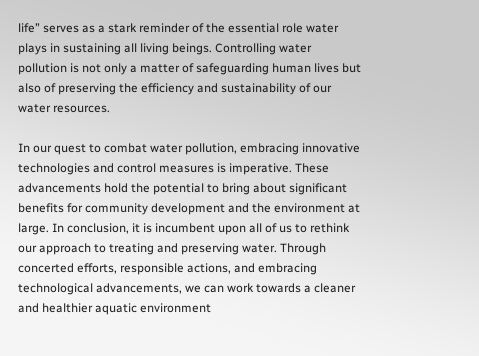life” serves as a stark reminder of the essential role water plays in sustaining all living beings. Controlling water pollution is not only a matter of safeguarding human lives but also of preserving the efficiency and sustainability of our water resources.

In our quest to combat water pollution, embracing innovative technologies and control measures is imperative. These advancements hold the potential to bring about significant benefits for community development and the environment at large. In conclusion, it is incumbent upon all of us to rethink our approach to treating and preserving water. Through concerted efforts, responsible actions, and embracing technological advancements, we can work towards a cleaner and healthier aquatic environment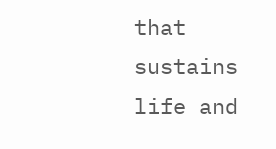that sustains life and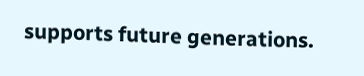supports future generations.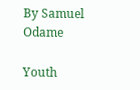By Samuel Odame

Youth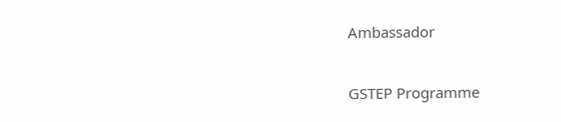Ambassador

GSTEP Programme